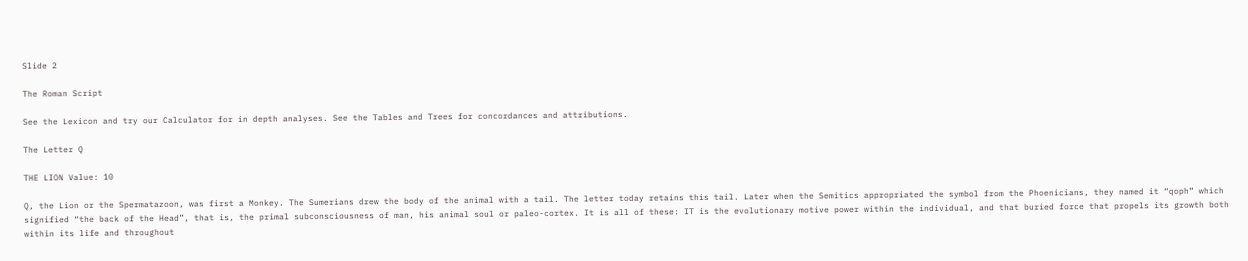Slide 2

The Roman Script

See the Lexicon and try our Calculator for in depth analyses. See the Tables and Trees for concordances and attributions.

The Letter Q

THE LION Value: 10

Q, the Lion or the Spermatazoon, was first a Monkey. The Sumerians drew the body of the animal with a tail. The letter today retains this tail. Later when the Semitics appropriated the symbol from the Phoenicians, they named it “qoph” which signified “the back of the Head”, that is, the primal subconsciousness of man, his animal soul or paleo-cortex. It is all of these: IT is the evolutionary motive power within the individual, and that buried force that propels its growth both within its life and throughout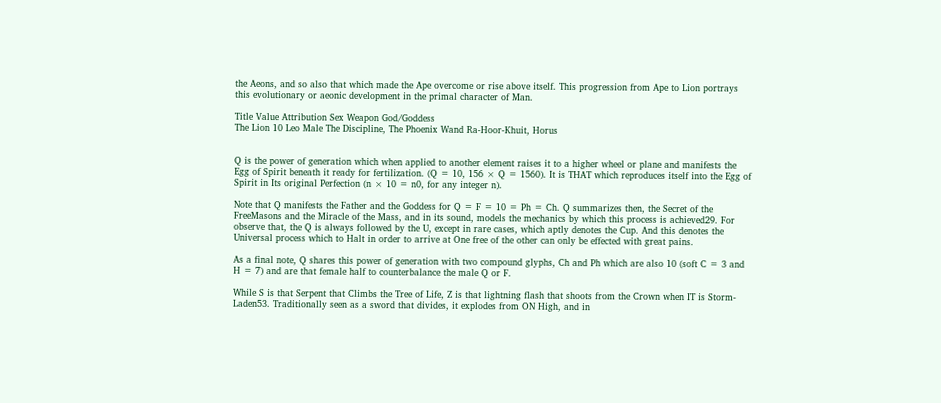the Aeons, and so also that which made the Ape overcome or rise above itself. This progression from Ape to Lion portrays this evolutionary or aeonic development in the primal character of Man.

Title Value Attribution Sex Weapon God/Goddess
The Lion 10 Leo Male The Discipline, The Phoenix Wand Ra-Hoor-Khuit, Horus


Q is the power of generation which when applied to another element raises it to a higher wheel or plane and manifests the Egg of Spirit beneath it ready for fertilization. (Q = 10, 156 × Q = 1560). It is THAT which reproduces itself into the Egg of Spirit in Its original Perfection (n × 10 = n0, for any integer n).

Note that Q manifests the Father and the Goddess for Q = F = 10 = Ph = Ch. Q summarizes then, the Secret of the FreeMasons and the Miracle of the Mass, and in its sound, models the mechanics by which this process is achieved29. For observe that, the Q is always followed by the U, except in rare cases, which aptly denotes the Cup. And this denotes the Universal process which to Halt in order to arrive at One free of the other can only be effected with great pains.

As a final note, Q shares this power of generation with two compound glyphs, Ch and Ph which are also 10 (soft C = 3 and H = 7) and are that female half to counterbalance the male Q or F.

While S is that Serpent that Climbs the Tree of Life, Z is that lightning flash that shoots from the Crown when IT is Storm-Laden53. Traditionally seen as a sword that divides, it explodes from ON High, and in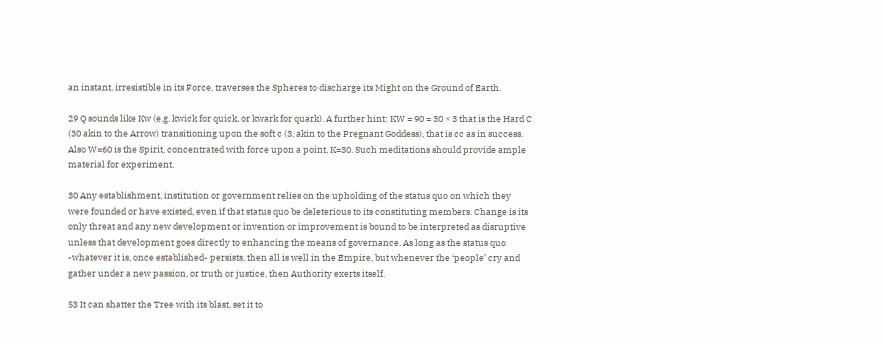an instant, irresistible in its Force, traverses the Spheres to discharge its Might on the Ground of Earth.

29 Q sounds like Kw (e.g. kwick for quick, or kwark for quark). A further hint: KW = 90 = 30 × 3 that is the Hard C (30 akin to the Arrow) transitioning upon the soft c (3, akin to the Pregnant Goddess), that is cc as in success. Also W=60 is the Spirit, concentrated with force upon a point, K=30. Such meditations should provide ample material for experiment.

30 Any establishment, institution or government relies on the upholding of the status quo on which they were founded or have existed, even if that status quo be deleterious to its constituting members. Change is its only threat and any new development or invention or improvement is bound to be interpreted as disruptive unless that development goes directly to enhancing the means of governance. As long as the status quo -whatever it is, once established- persists, then all is well in the Empire, but whenever the ‘people’ cry and gather under a new passion, or truth or justice, then Authority exerts itself.

53 It can shatter the Tree with its blast, set it to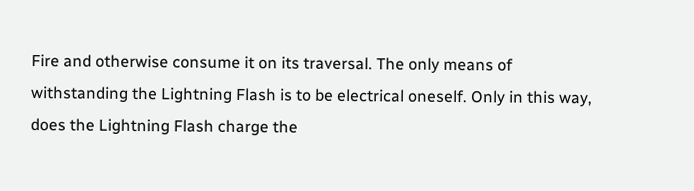Fire and otherwise consume it on its traversal. The only means of withstanding the Lightning Flash is to be electrical oneself. Only in this way, does the Lightning Flash charge the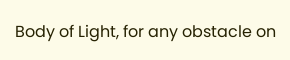Body of Light, for any obstacle on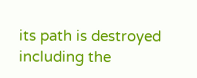its path is destroyed including the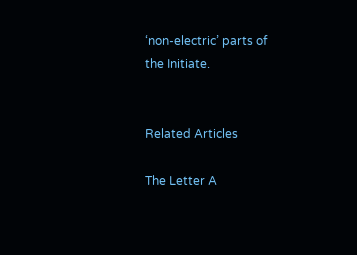‘non-electric’ parts of the Initiate.


Related Articles

The Letter A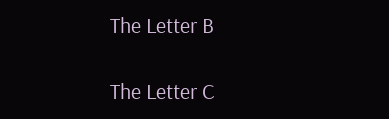The Letter B

The Letter C